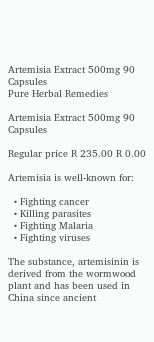Artemisia Extract 500mg 90 Capsules
Pure Herbal Remedies

Artemisia Extract 500mg 90 Capsules

Regular price R 235.00 R 0.00

Artemisia is well-known for:

  • Fighting cancer
  • Killing parasites
  • Fighting Malaria
  • Fighting viruses

The substance, artemisinin is derived from the wormwood plant and has been used in China since ancient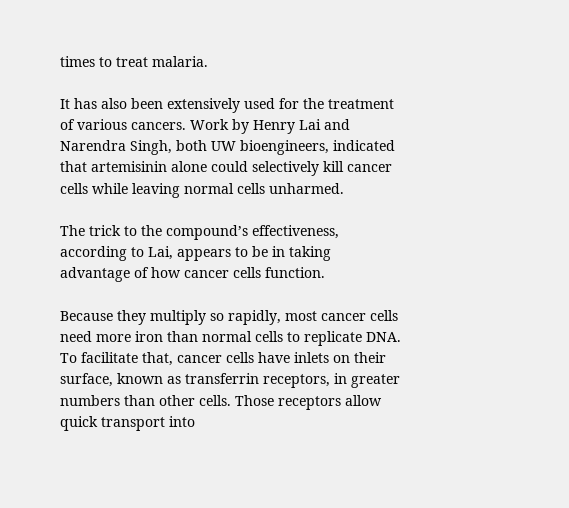times to treat malaria.

It has also been extensively used for the treatment of various cancers. Work by Henry Lai and Narendra Singh, both UW bioengineers, indicated that artemisinin alone could selectively kill cancer cells while leaving normal cells unharmed.

The trick to the compound’s effectiveness, according to Lai, appears to be in taking advantage of how cancer cells function.

Because they multiply so rapidly, most cancer cells need more iron than normal cells to replicate DNA. To facilitate that, cancer cells have inlets on their surface, known as transferrin receptors, in greater numbers than other cells. Those receptors allow quick transport into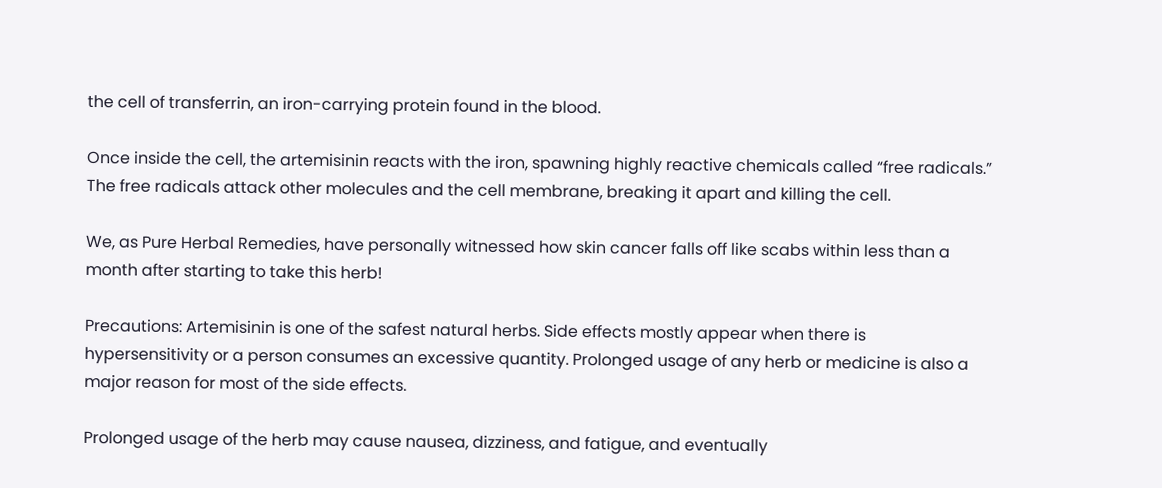the cell of transferrin, an iron-carrying protein found in the blood.

Once inside the cell, the artemisinin reacts with the iron, spawning highly reactive chemicals called “free radicals.” The free radicals attack other molecules and the cell membrane, breaking it apart and killing the cell.

We, as Pure Herbal Remedies, have personally witnessed how skin cancer falls off like scabs within less than a month after starting to take this herb!

Precautions: Artemisinin is one of the safest natural herbs. Side effects mostly appear when there is hypersensitivity or a person consumes an excessive quantity. Prolonged usage of any herb or medicine is also a major reason for most of the side effects.

Prolonged usage of the herb may cause nausea, dizziness, and fatigue, and eventually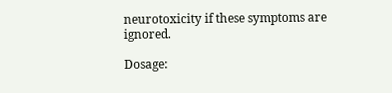neurotoxicity if these symptoms are ignored.

Dosage: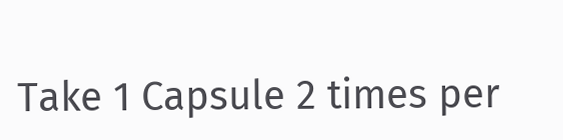Take 1 Capsule 2 times per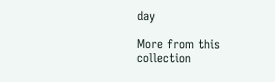day

More from this collection